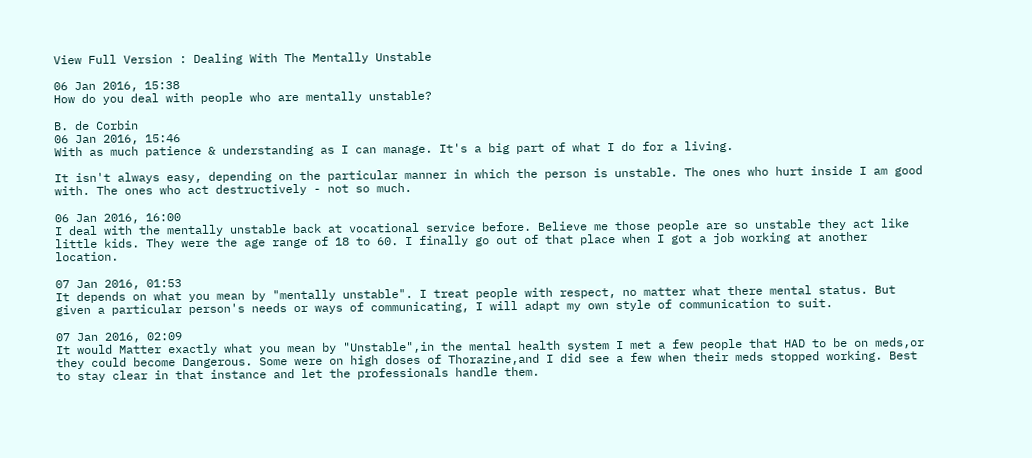View Full Version : Dealing With The Mentally Unstable

06 Jan 2016, 15:38
How do you deal with people who are mentally unstable?

B. de Corbin
06 Jan 2016, 15:46
With as much patience & understanding as I can manage. It's a big part of what I do for a living.

It isn't always easy, depending on the particular manner in which the person is unstable. The ones who hurt inside I am good with. The ones who act destructively - not so much.

06 Jan 2016, 16:00
I deal with the mentally unstable back at vocational service before. Believe me those people are so unstable they act like little kids. They were the age range of 18 to 60. I finally go out of that place when I got a job working at another location.

07 Jan 2016, 01:53
It depends on what you mean by "mentally unstable". I treat people with respect, no matter what there mental status. But given a particular person's needs or ways of communicating, I will adapt my own style of communication to suit.

07 Jan 2016, 02:09
It would Matter exactly what you mean by "Unstable",in the mental health system I met a few people that HAD to be on meds,or they could become Dangerous. Some were on high doses of Thorazine,and I did see a few when their meds stopped working. Best to stay clear in that instance and let the professionals handle them.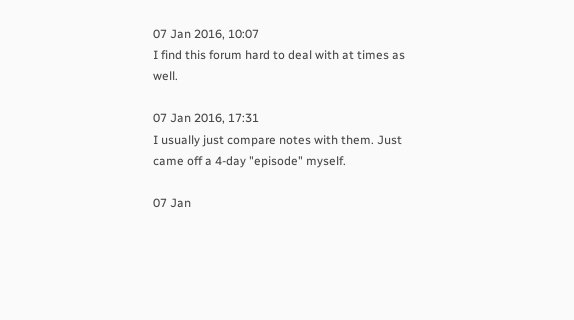07 Jan 2016, 10:07
I find this forum hard to deal with at times as well.

07 Jan 2016, 17:31
I usually just compare notes with them. Just came off a 4-day "episode" myself.

07 Jan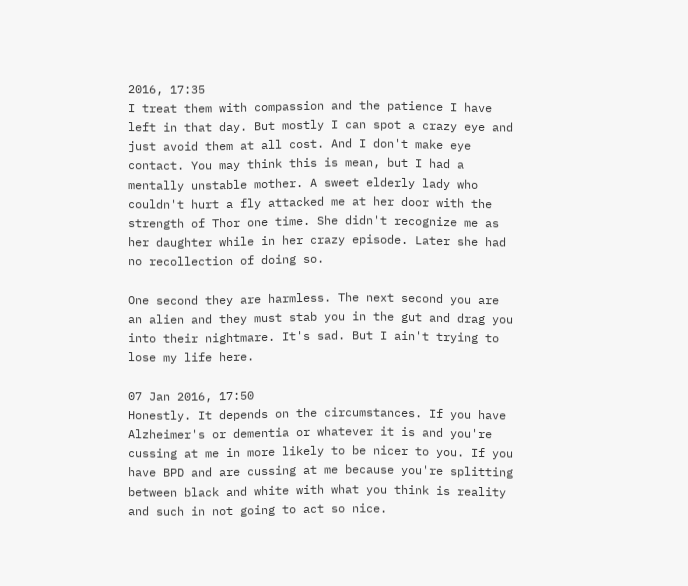2016, 17:35
I treat them with compassion and the patience I have left in that day. But mostly I can spot a crazy eye and just avoid them at all cost. And I don't make eye contact. You may think this is mean, but I had a mentally unstable mother. A sweet elderly lady who couldn't hurt a fly attacked me at her door with the strength of Thor one time. She didn't recognize me as her daughter while in her crazy episode. Later she had no recollection of doing so.

One second they are harmless. The next second you are an alien and they must stab you in the gut and drag you into their nightmare. It's sad. But I ain't trying to lose my life here.

07 Jan 2016, 17:50
Honestly. It depends on the circumstances. If you have Alzheimer's or dementia or whatever it is and you're cussing at me in more likely to be nicer to you. If you have BPD and are cussing at me because you're splitting between black and white with what you think is reality and such in not going to act so nice.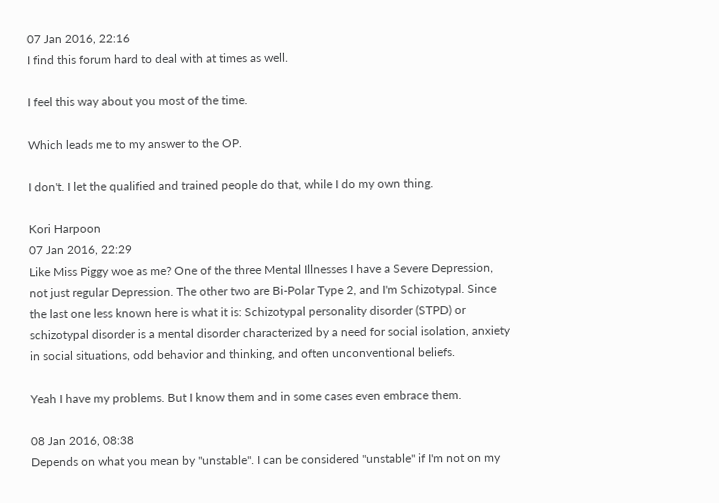07 Jan 2016, 22:16
I find this forum hard to deal with at times as well.

I feel this way about you most of the time.

Which leads me to my answer to the OP.

I don't. I let the qualified and trained people do that, while I do my own thing.

Kori Harpoon
07 Jan 2016, 22:29
Like Miss Piggy woe as me? One of the three Mental Illnesses I have a Severe Depression, not just regular Depression. The other two are Bi-Polar Type 2, and I'm Schizotypal. Since the last one less known here is what it is: Schizotypal personality disorder (STPD) or schizotypal disorder is a mental disorder characterized by a need for social isolation, anxiety in social situations, odd behavior and thinking, and often unconventional beliefs.

Yeah I have my problems. But I know them and in some cases even embrace them.

08 Jan 2016, 08:38
Depends on what you mean by "unstable". I can be considered "unstable" if I'm not on my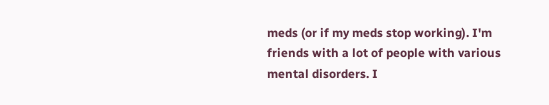meds (or if my meds stop working). I'm friends with a lot of people with various mental disorders. I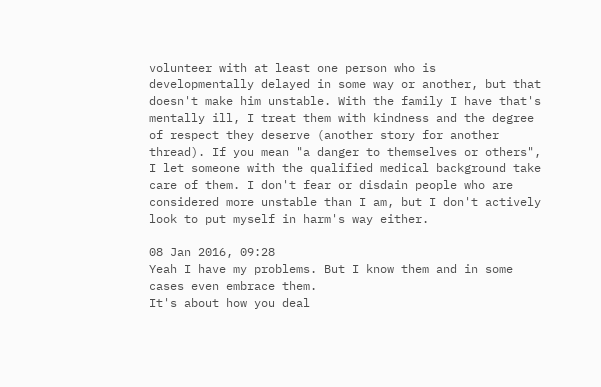volunteer with at least one person who is developmentally delayed in some way or another, but that doesn't make him unstable. With the family I have that's mentally ill, I treat them with kindness and the degree of respect they deserve (another story for another thread). If you mean "a danger to themselves or others", I let someone with the qualified medical background take care of them. I don't fear or disdain people who are considered more unstable than I am, but I don't actively look to put myself in harm's way either.

08 Jan 2016, 09:28
Yeah I have my problems. But I know them and in some cases even embrace them.
It's about how you deal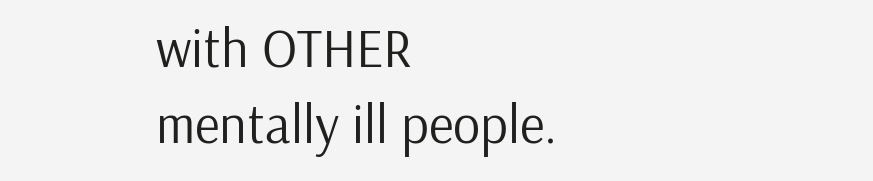with OTHER mentally ill people.